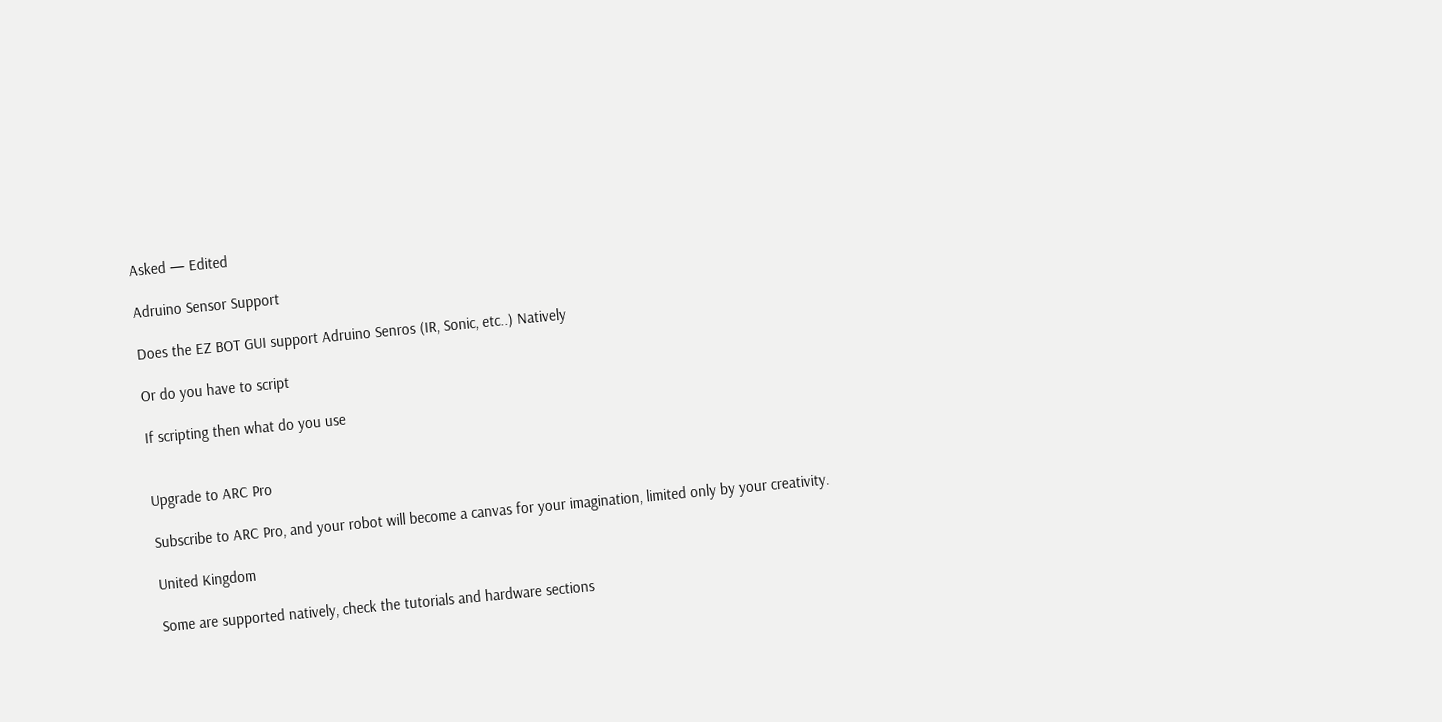Asked — Edited

Adruino Sensor Support

Does the EZ BOT GUI support Adruino Senros (IR, Sonic, etc..) Natively

Or do you have to script

If scripting then what do you use


Upgrade to ARC Pro

Subscribe to ARC Pro, and your robot will become a canvas for your imagination, limited only by your creativity.

United Kingdom

Some are supported natively, check the tutorials and hardware sections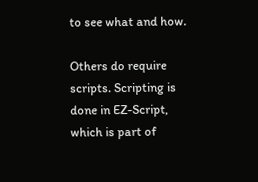to see what and how.

Others do require scripts. Scripting is done in EZ-Script, which is part of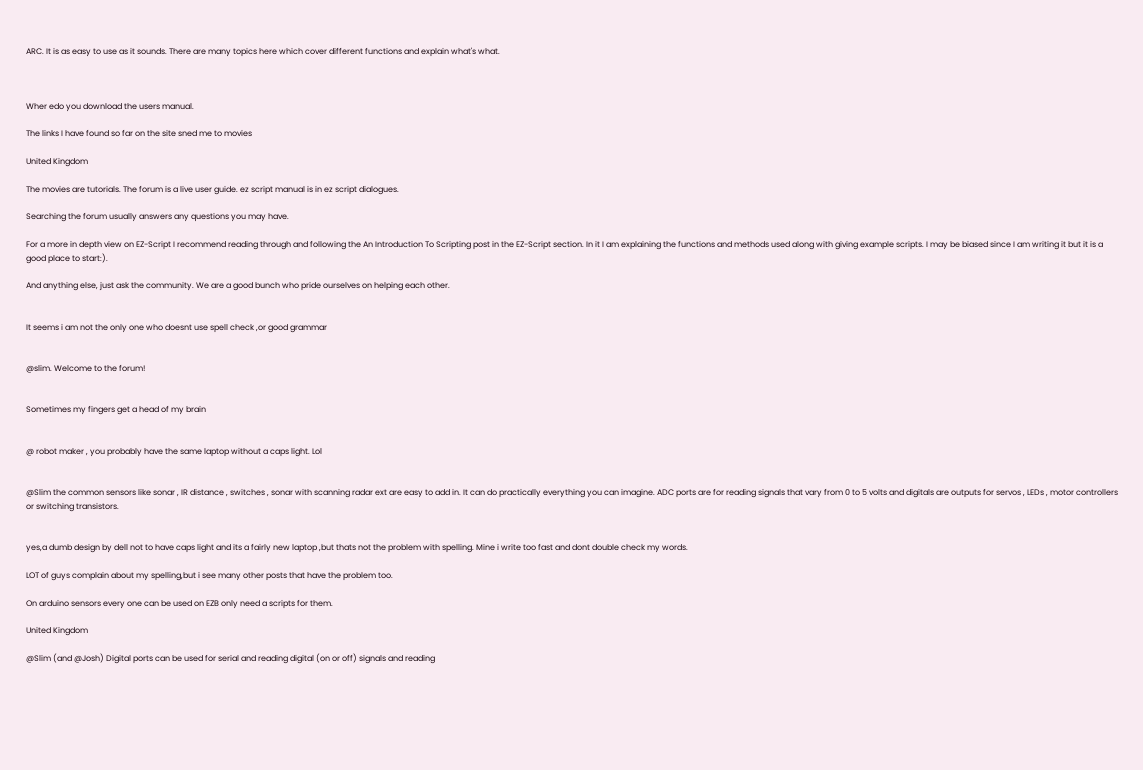ARC. It is as easy to use as it sounds. There are many topics here which cover different functions and explain what's what.



Wher edo you download the users manual.

The links I have found so far on the site sned me to movies

United Kingdom

The movies are tutorials. The forum is a live user guide. ez script manual is in ez script dialogues.

Searching the forum usually answers any questions you may have.

For a more in depth view on EZ-Script I recommend reading through and following the An Introduction To Scripting post in the EZ-Script section. In it I am explaining the functions and methods used along with giving example scripts. I may be biased since I am writing it but it is a good place to start:).

And anything else, just ask the community. We are a good bunch who pride ourselves on helping each other.


It seems i am not the only one who doesnt use spell check ,or good grammar


@slim. Welcome to the forum!


Sometimes my fingers get a head of my brain


@ robot maker , you probably have the same laptop without a caps light. Lol


@Slim the common sensors like sonar , IR distance , switches , sonar with scanning radar ext are easy to add in. It can do practically everything you can imagine. ADC ports are for reading signals that vary from 0 to 5 volts and digitals are outputs for servos , LEDs , motor controllers or switching transistors.


yes,a dumb design by dell not to have caps light and its a fairly new laptop ,but thats not the problem with spelling. Mine i write too fast and dont double check my words.

LOT of guys complain about my spelling,but i see many other posts that have the problem too.

On arduino sensors every one can be used on EZB only need a scripts for them.

United Kingdom

@Slim (and @Josh) Digital ports can be used for serial and reading digital (on or off) signals and reading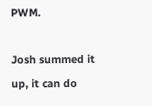PWM.

Josh summed it up, it can do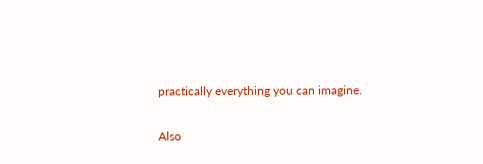practically everything you can imagine.

Also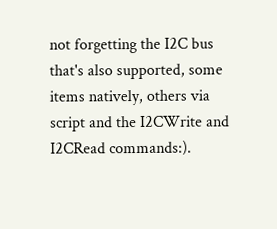not forgetting the I2C bus that's also supported, some items natively, others via script and the I2CWrite and I2CRead commands:).